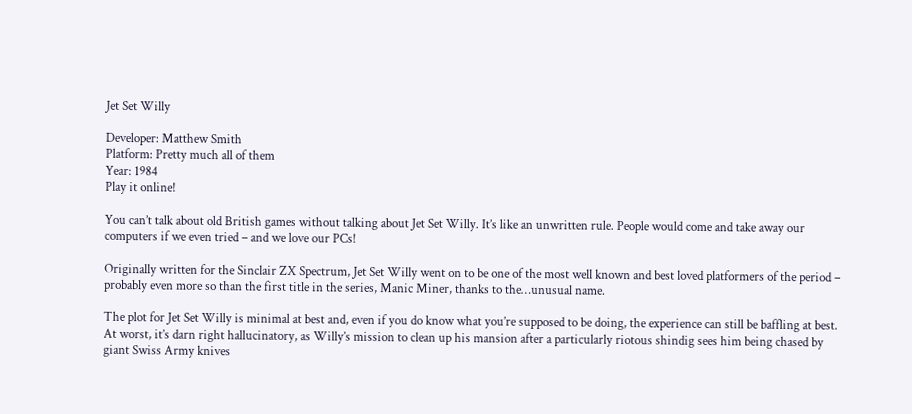Jet Set Willy

Developer: Matthew Smith
Platform: Pretty much all of them
Year: 1984
Play it online!

You can’t talk about old British games without talking about Jet Set Willy. It’s like an unwritten rule. People would come and take away our computers if we even tried – and we love our PCs!

Originally written for the Sinclair ZX Spectrum, Jet Set Willy went on to be one of the most well known and best loved platformers of the period – probably even more so than the first title in the series, Manic Miner, thanks to the…unusual name.

The plot for Jet Set Willy is minimal at best and, even if you do know what you’re supposed to be doing, the experience can still be baffling at best. At worst, it’s darn right hallucinatory, as Willy’s mission to clean up his mansion after a particularly riotous shindig sees him being chased by giant Swiss Army knives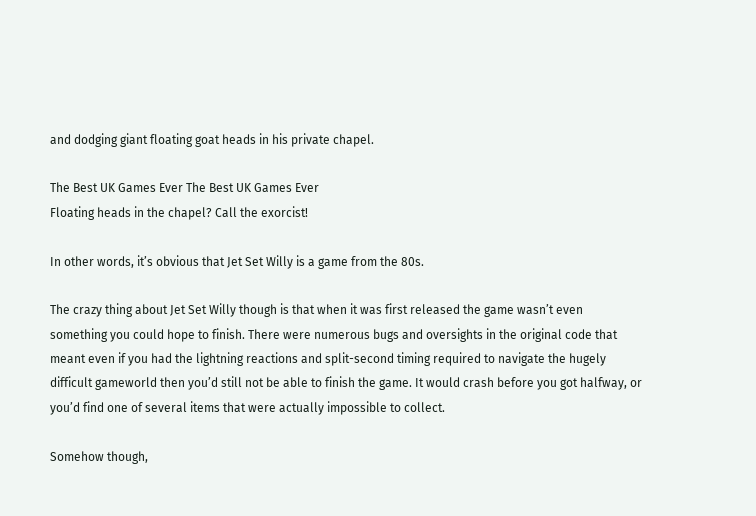and dodging giant floating goat heads in his private chapel.

The Best UK Games Ever The Best UK Games Ever
Floating heads in the chapel? Call the exorcist!

In other words, it’s obvious that Jet Set Willy is a game from the 80s.

The crazy thing about Jet Set Willy though is that when it was first released the game wasn’t even something you could hope to finish. There were numerous bugs and oversights in the original code that meant even if you had the lightning reactions and split-second timing required to navigate the hugely difficult gameworld then you’d still not be able to finish the game. It would crash before you got halfway, or you’d find one of several items that were actually impossible to collect.

Somehow though,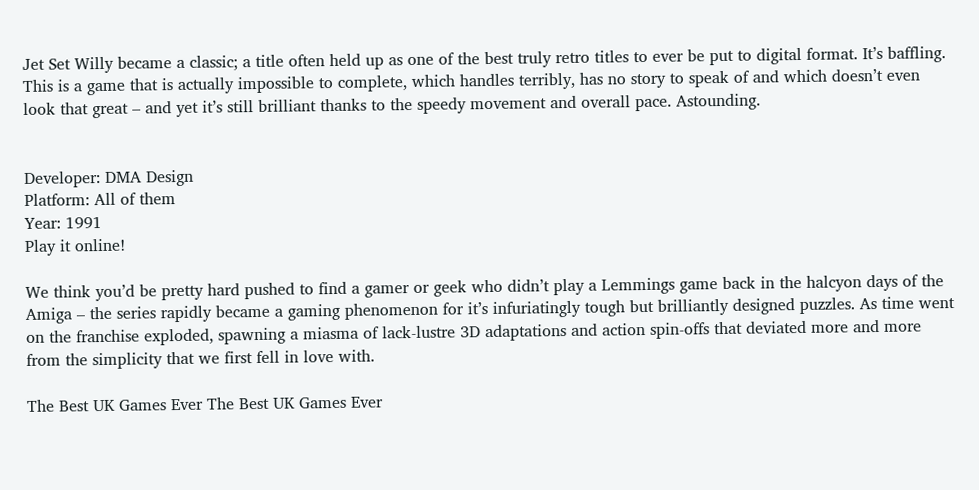Jet Set Willy became a classic; a title often held up as one of the best truly retro titles to ever be put to digital format. It’s baffling. This is a game that is actually impossible to complete, which handles terribly, has no story to speak of and which doesn’t even look that great – and yet it’s still brilliant thanks to the speedy movement and overall pace. Astounding.


Developer: DMA Design
Platform: All of them
Year: 1991
Play it online!

We think you’d be pretty hard pushed to find a gamer or geek who didn’t play a Lemmings game back in the halcyon days of the Amiga – the series rapidly became a gaming phenomenon for it’s infuriatingly tough but brilliantly designed puzzles. As time went on the franchise exploded, spawning a miasma of lack-lustre 3D adaptations and action spin-offs that deviated more and more from the simplicity that we first fell in love with.

The Best UK Games Ever The Best UK Games Ever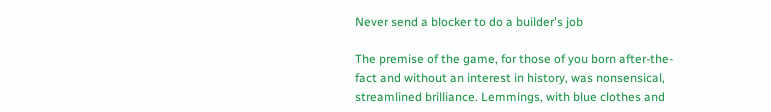Never send a blocker to do a builder's job

The premise of the game, for those of you born after-the-fact and without an interest in history, was nonsensical, streamlined brilliance. Lemmings, with blue clothes and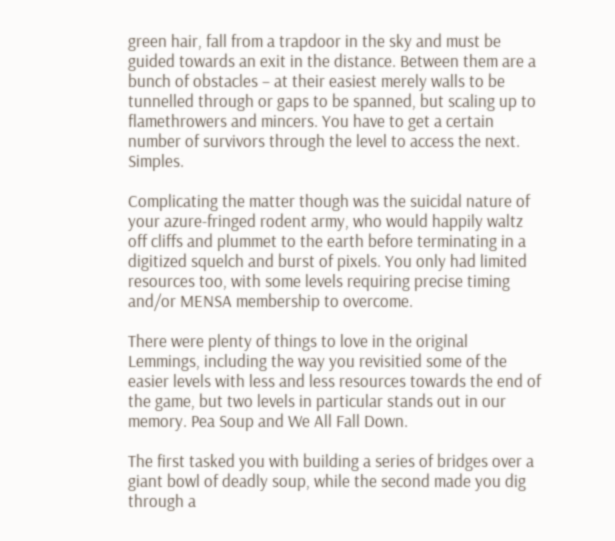green hair, fall from a trapdoor in the sky and must be guided towards an exit in the distance. Between them are a bunch of obstacles – at their easiest merely walls to be tunnelled through or gaps to be spanned, but scaling up to flamethrowers and mincers. You have to get a certain number of survivors through the level to access the next. Simples.

Complicating the matter though was the suicidal nature of your azure-fringed rodent army, who would happily waltz off cliffs and plummet to the earth before terminating in a digitized squelch and burst of pixels. You only had limited resources too, with some levels requiring precise timing and/or MENSA membership to overcome.

There were plenty of things to love in the original Lemmings, including the way you revisitied some of the easier levels with less and less resources towards the end of the game, but two levels in particular stands out in our memory. Pea Soup and We All Fall Down.

The first tasked you with building a series of bridges over a giant bowl of deadly soup, while the second made you dig through a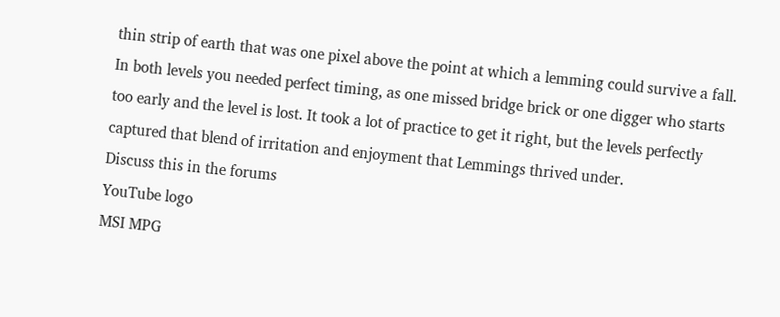thin strip of earth that was one pixel above the point at which a lemming could survive a fall. In both levels you needed perfect timing, as one missed bridge brick or one digger who starts too early and the level is lost. It took a lot of practice to get it right, but the levels perfectly captured that blend of irritation and enjoyment that Lemmings thrived under.
Discuss this in the forums
YouTube logo
MSI MPG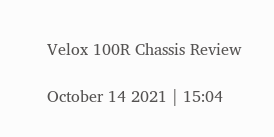Velox 100R Chassis Review

October 14 2021 | 15:04